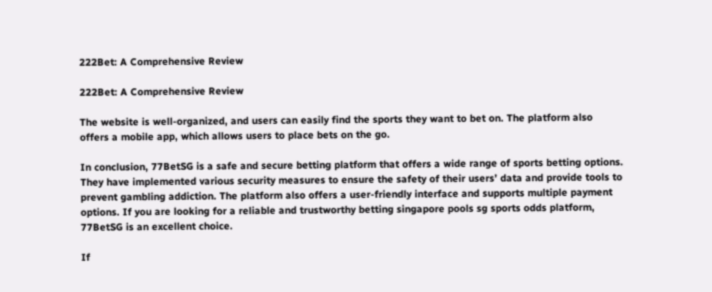222Bet: A Comprehensive Review

222Bet: A Comprehensive Review

The website is well-organized, and users can easily find the sports they want to bet on. The platform also offers a mobile app, which allows users to place bets on the go.

In conclusion, 77BetSG is a safe and secure betting platform that offers a wide range of sports betting options. They have implemented various security measures to ensure the safety of their users’ data and provide tools to prevent gambling addiction. The platform also offers a user-friendly interface and supports multiple payment options. If you are looking for a reliable and trustworthy betting singapore pools sg sports odds platform, 77BetSG is an excellent choice.

If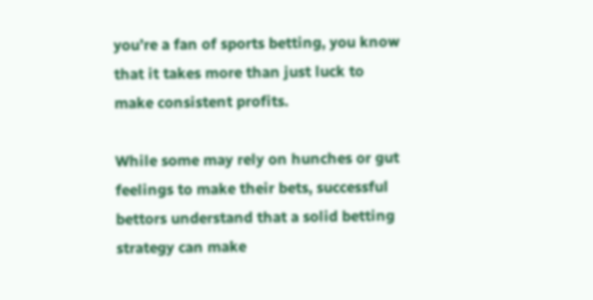you’re a fan of sports betting, you know that it takes more than just luck to make consistent profits.

While some may rely on hunches or gut feelings to make their bets, successful bettors understand that a solid betting strategy can make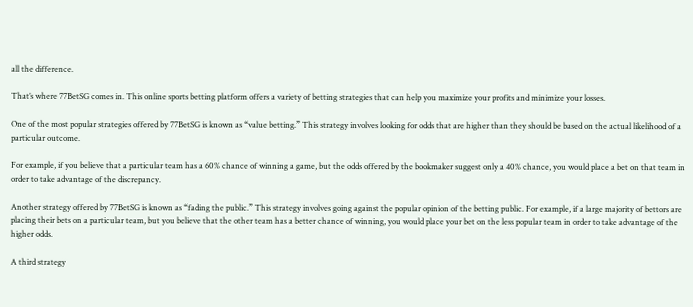all the difference.

That’s where 77BetSG comes in. This online sports betting platform offers a variety of betting strategies that can help you maximize your profits and minimize your losses.

One of the most popular strategies offered by 77BetSG is known as “value betting.” This strategy involves looking for odds that are higher than they should be based on the actual likelihood of a particular outcome.

For example, if you believe that a particular team has a 60% chance of winning a game, but the odds offered by the bookmaker suggest only a 40% chance, you would place a bet on that team in order to take advantage of the discrepancy.

Another strategy offered by 77BetSG is known as “fading the public.” This strategy involves going against the popular opinion of the betting public. For example, if a large majority of bettors are placing their bets on a particular team, but you believe that the other team has a better chance of winning, you would place your bet on the less popular team in order to take advantage of the higher odds.

A third strategy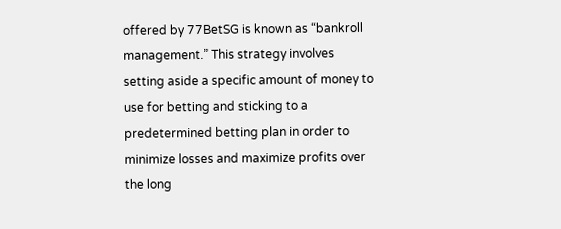offered by 77BetSG is known as “bankroll management.” This strategy involves setting aside a specific amount of money to use for betting and sticking to a predetermined betting plan in order to minimize losses and maximize profits over the long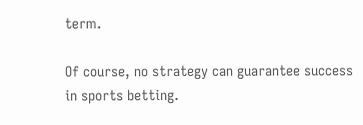term.

Of course, no strategy can guarantee success in sports betting.